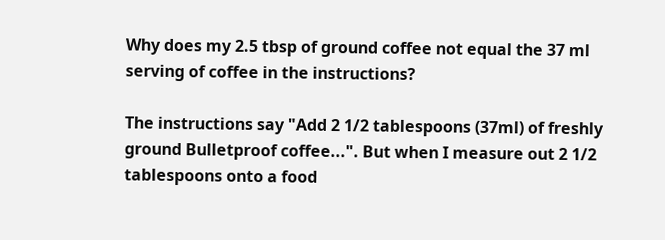Why does my 2.5 tbsp of ground coffee not equal the 37 ml serving of coffee in the instructions?

The instructions say "Add 2 1/2 tablespoons (37ml) of freshly ground Bulletproof coffee...". But when I measure out 2 1/2 tablespoons onto a food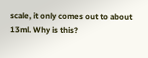scale, it only comes out to about 13ml. Why is this?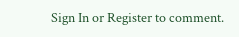Sign In or Register to comment.